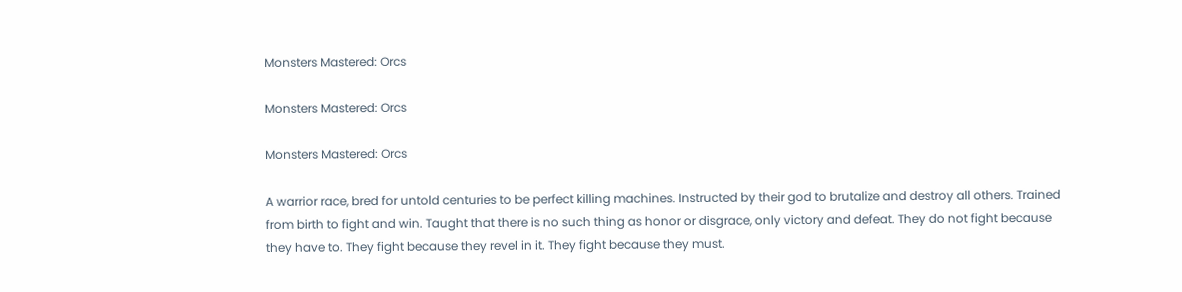Monsters Mastered: Orcs

Monsters Mastered: Orcs

Monsters Mastered: Orcs

A warrior race, bred for untold centuries to be perfect killing machines. Instructed by their god to brutalize and destroy all others. Trained from birth to fight and win. Taught that there is no such thing as honor or disgrace, only victory and defeat. They do not fight because they have to. They fight because they revel in it. They fight because they must.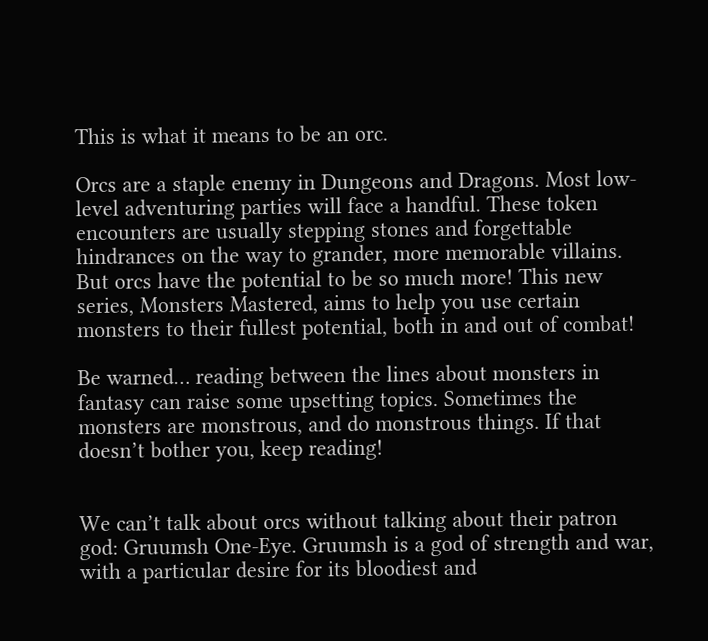This is what it means to be an orc.

Orcs are a staple enemy in Dungeons and Dragons. Most low-level adventuring parties will face a handful. These token encounters are usually stepping stones and forgettable hindrances on the way to grander, more memorable villains. But orcs have the potential to be so much more! This new series, Monsters Mastered, aims to help you use certain monsters to their fullest potential, both in and out of combat!

Be warned… reading between the lines about monsters in fantasy can raise some upsetting topics. Sometimes the monsters are monstrous, and do monstrous things. If that doesn’t bother you, keep reading!


We can’t talk about orcs without talking about their patron god: Gruumsh One-Eye. Gruumsh is a god of strength and war, with a particular desire for its bloodiest and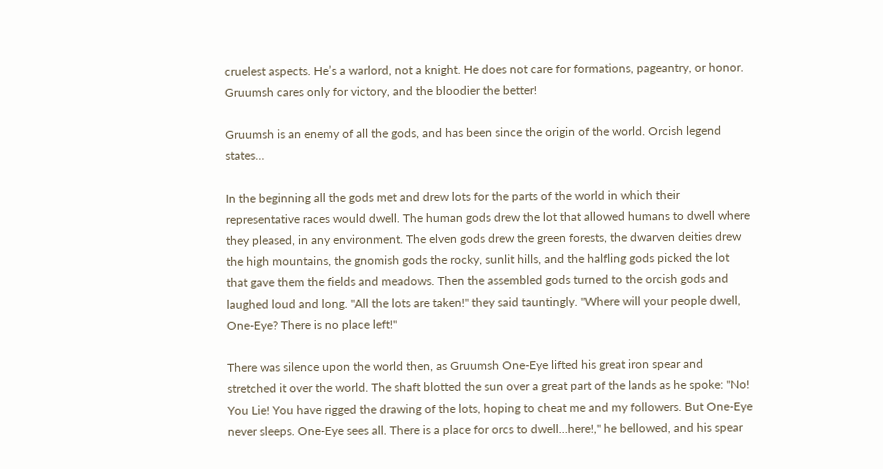cruelest aspects. He’s a warlord, not a knight. He does not care for formations, pageantry, or honor. Gruumsh cares only for victory, and the bloodier the better!

Gruumsh is an enemy of all the gods, and has been since the origin of the world. Orcish legend states…

In the beginning all the gods met and drew lots for the parts of the world in which their representative races would dwell. The human gods drew the lot that allowed humans to dwell where they pleased, in any environment. The elven gods drew the green forests, the dwarven deities drew the high mountains, the gnomish gods the rocky, sunlit hills, and the halfling gods picked the lot that gave them the fields and meadows. Then the assembled gods turned to the orcish gods and laughed loud and long. "All the lots are taken!" they said tauntingly. "Where will your people dwell, One-Eye? There is no place left!"

There was silence upon the world then, as Gruumsh One-Eye lifted his great iron spear and stretched it over the world. The shaft blotted the sun over a great part of the lands as he spoke: "No! You Lie! You have rigged the drawing of the lots, hoping to cheat me and my followers. But One-Eye never sleeps. One-Eye sees all. There is a place for orcs to dwell…here!," he bellowed, and his spear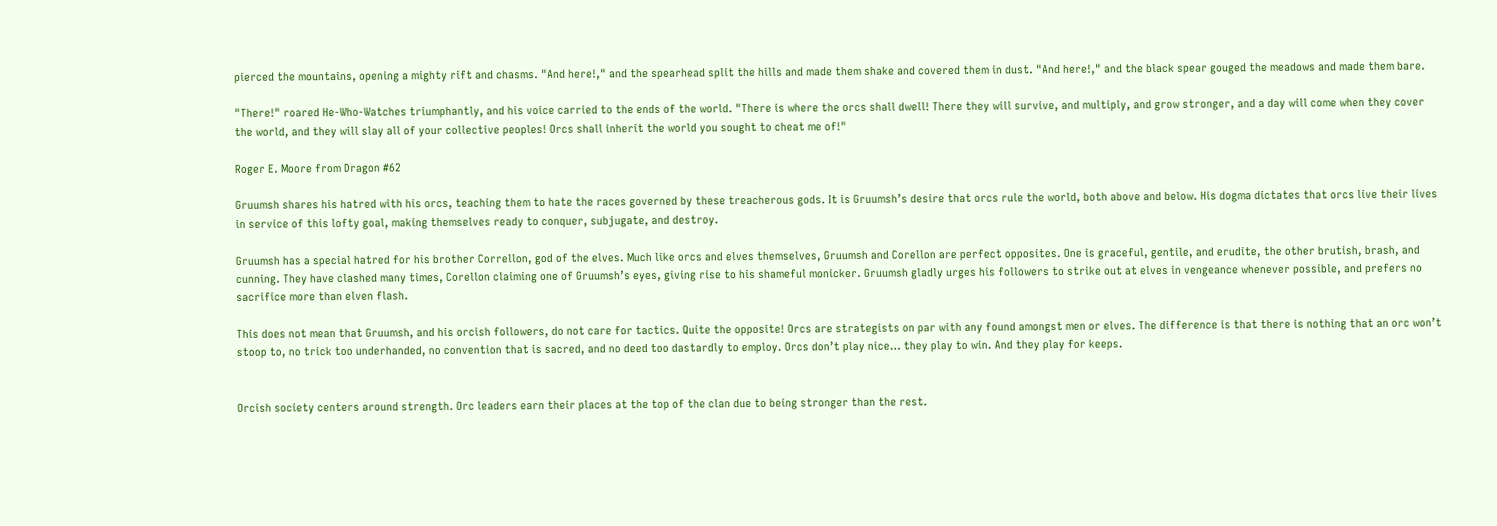pierced the mountains, opening a mighty rift and chasms. "And here!," and the spearhead split the hills and made them shake and covered them in dust. "And here!," and the black spear gouged the meadows and made them bare.

"There!" roared He-Who-Watches triumphantly, and his voice carried to the ends of the world. "There is where the orcs shall dwell! There they will survive, and multiply, and grow stronger, and a day will come when they cover the world, and they will slay all of your collective peoples! Orcs shall inherit the world you sought to cheat me of!"

Roger E. Moore from Dragon #62

Gruumsh shares his hatred with his orcs, teaching them to hate the races governed by these treacherous gods. It is Gruumsh’s desire that orcs rule the world, both above and below. His dogma dictates that orcs live their lives in service of this lofty goal, making themselves ready to conquer, subjugate, and destroy.

Gruumsh has a special hatred for his brother Correllon, god of the elves. Much like orcs and elves themselves, Gruumsh and Corellon are perfect opposites. One is graceful, gentile, and erudite, the other brutish, brash, and cunning. They have clashed many times, Corellon claiming one of Gruumsh’s eyes, giving rise to his shameful monicker. Gruumsh gladly urges his followers to strike out at elves in vengeance whenever possible, and prefers no sacrifice more than elven flash.

This does not mean that Gruumsh, and his orcish followers, do not care for tactics. Quite the opposite! Orcs are strategists on par with any found amongst men or elves. The difference is that there is nothing that an orc won’t stoop to, no trick too underhanded, no convention that is sacred, and no deed too dastardly to employ. Orcs don’t play nice… they play to win. And they play for keeps.


Orcish society centers around strength. Orc leaders earn their places at the top of the clan due to being stronger than the rest.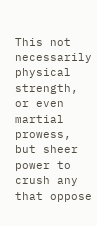This not necessarily physical strength, or even martial prowess, but sheer power to crush any that oppose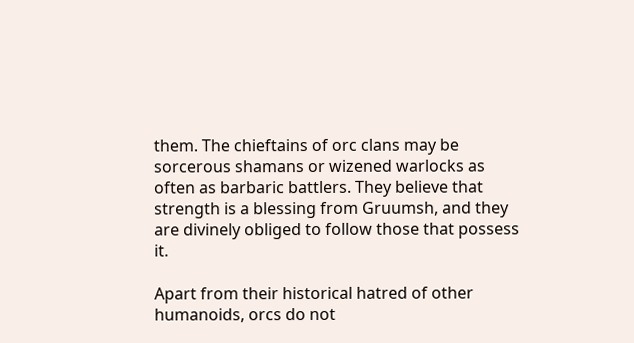them. The chieftains of orc clans may be sorcerous shamans or wizened warlocks as often as barbaric battlers. They believe that strength is a blessing from Gruumsh, and they are divinely obliged to follow those that possess it.

Apart from their historical hatred of other humanoids, orcs do not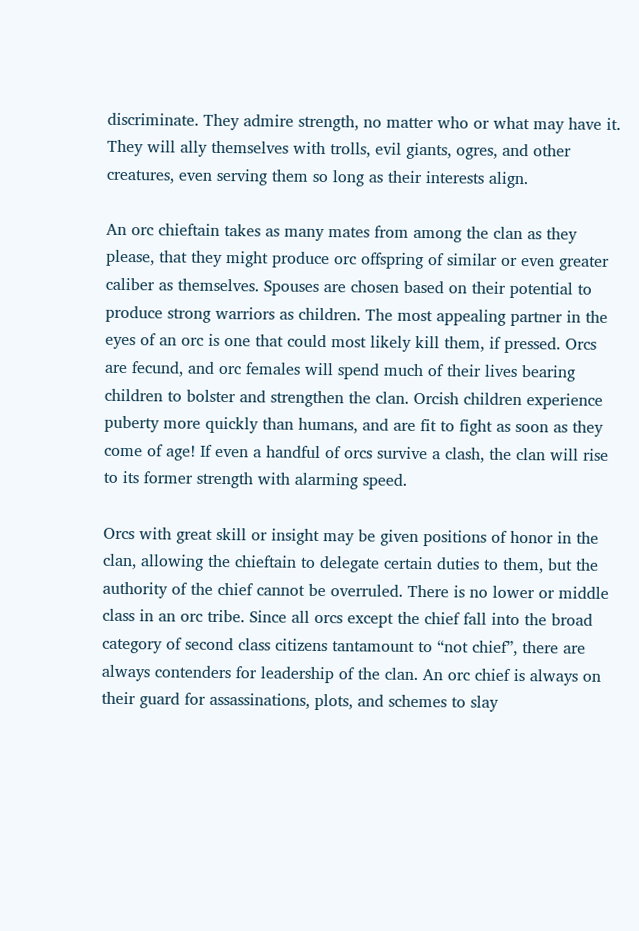discriminate. They admire strength, no matter who or what may have it. They will ally themselves with trolls, evil giants, ogres, and other creatures, even serving them so long as their interests align.

An orc chieftain takes as many mates from among the clan as they please, that they might produce orc offspring of similar or even greater caliber as themselves. Spouses are chosen based on their potential to produce strong warriors as children. The most appealing partner in the eyes of an orc is one that could most likely kill them, if pressed. Orcs are fecund, and orc females will spend much of their lives bearing children to bolster and strengthen the clan. Orcish children experience puberty more quickly than humans, and are fit to fight as soon as they come of age! If even a handful of orcs survive a clash, the clan will rise to its former strength with alarming speed.

Orcs with great skill or insight may be given positions of honor in the clan, allowing the chieftain to delegate certain duties to them, but the authority of the chief cannot be overruled. There is no lower or middle class in an orc tribe. Since all orcs except the chief fall into the broad category of second class citizens tantamount to “not chief”, there are always contenders for leadership of the clan. An orc chief is always on their guard for assassinations, plots, and schemes to slay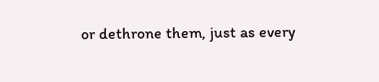or dethrone them, just as every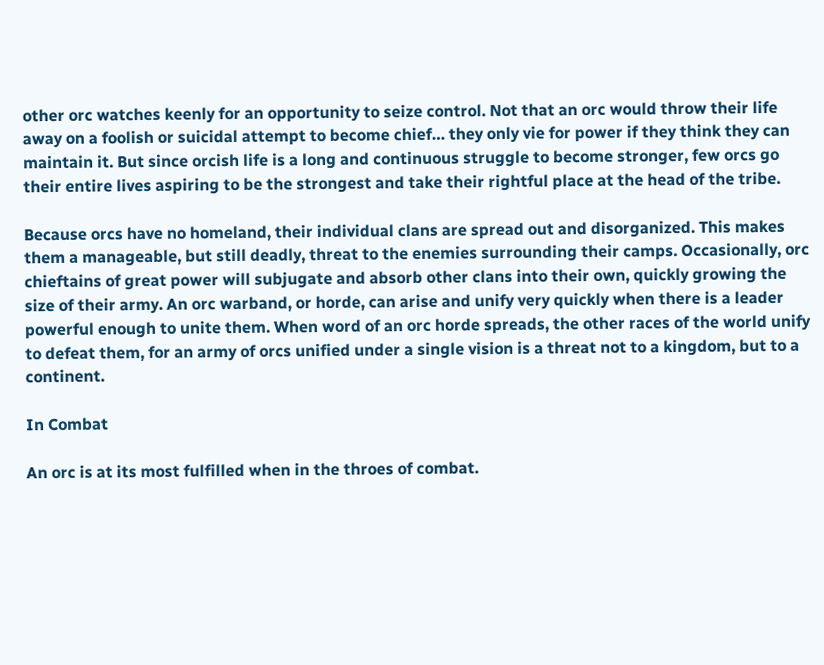other orc watches keenly for an opportunity to seize control. Not that an orc would throw their life away on a foolish or suicidal attempt to become chief… they only vie for power if they think they can maintain it. But since orcish life is a long and continuous struggle to become stronger, few orcs go their entire lives aspiring to be the strongest and take their rightful place at the head of the tribe.

Because orcs have no homeland, their individual clans are spread out and disorganized. This makes them a manageable, but still deadly, threat to the enemies surrounding their camps. Occasionally, orc chieftains of great power will subjugate and absorb other clans into their own, quickly growing the size of their army. An orc warband, or horde, can arise and unify very quickly when there is a leader powerful enough to unite them. When word of an orc horde spreads, the other races of the world unify to defeat them, for an army of orcs unified under a single vision is a threat not to a kingdom, but to a continent.

In Combat

An orc is at its most fulfilled when in the throes of combat.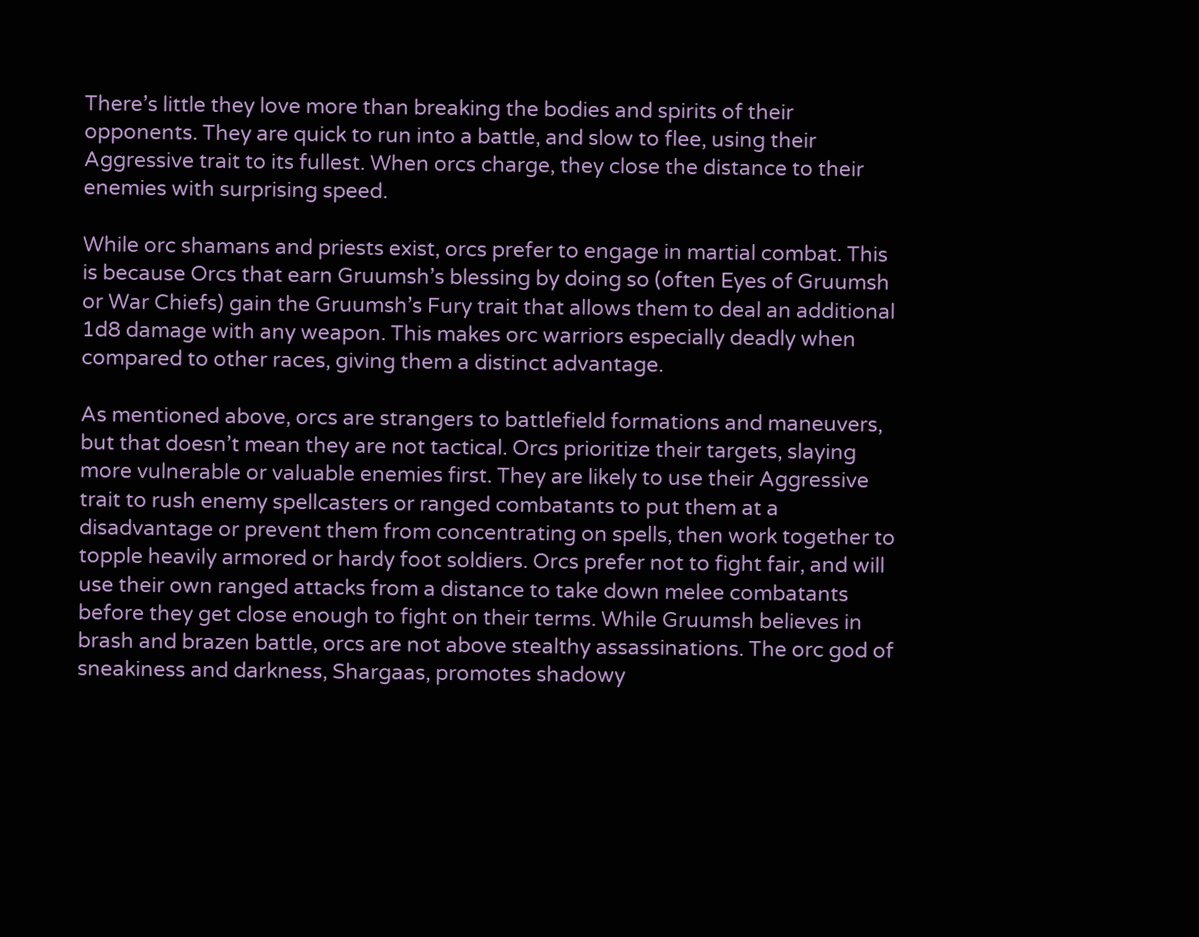There’s little they love more than breaking the bodies and spirits of their opponents. They are quick to run into a battle, and slow to flee, using their Aggressive trait to its fullest. When orcs charge, they close the distance to their enemies with surprising speed.

While orc shamans and priests exist, orcs prefer to engage in martial combat. This is because Orcs that earn Gruumsh’s blessing by doing so (often Eyes of Gruumsh or War Chiefs) gain the Gruumsh’s Fury trait that allows them to deal an additional 1d8 damage with any weapon. This makes orc warriors especially deadly when compared to other races, giving them a distinct advantage.

As mentioned above, orcs are strangers to battlefield formations and maneuvers, but that doesn’t mean they are not tactical. Orcs prioritize their targets, slaying more vulnerable or valuable enemies first. They are likely to use their Aggressive trait to rush enemy spellcasters or ranged combatants to put them at a disadvantage or prevent them from concentrating on spells, then work together to topple heavily armored or hardy foot soldiers. Orcs prefer not to fight fair, and will use their own ranged attacks from a distance to take down melee combatants before they get close enough to fight on their terms. While Gruumsh believes in brash and brazen battle, orcs are not above stealthy assassinations. The orc god of sneakiness and darkness, Shargaas, promotes shadowy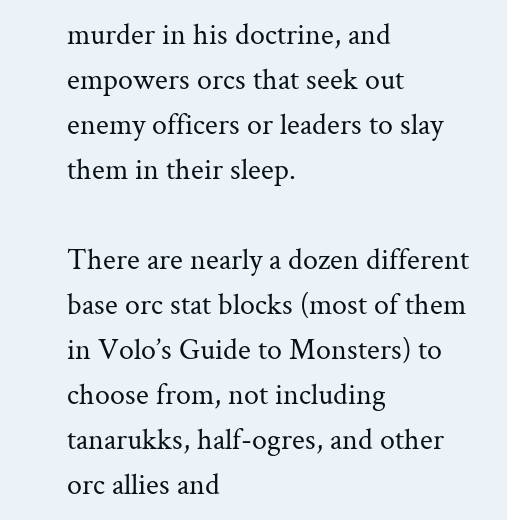murder in his doctrine, and empowers orcs that seek out enemy officers or leaders to slay them in their sleep.

There are nearly a dozen different base orc stat blocks (most of them in Volo’s Guide to Monsters) to choose from, not including tanarukks, half-ogres, and other orc allies and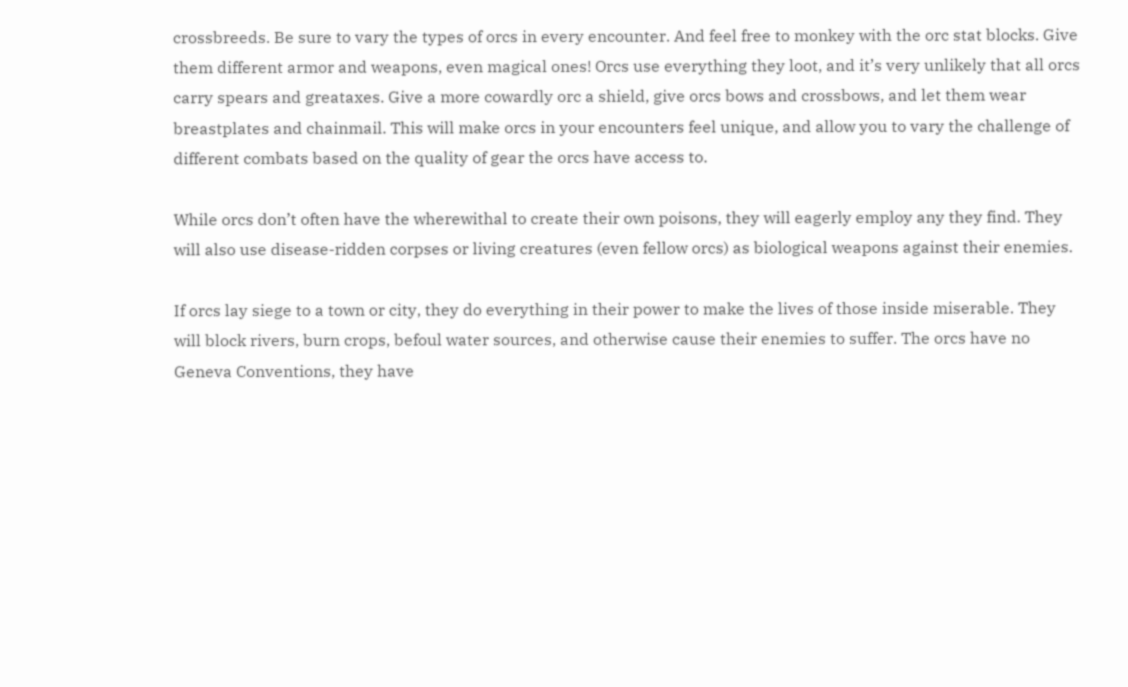crossbreeds. Be sure to vary the types of orcs in every encounter. And feel free to monkey with the orc stat blocks. Give them different armor and weapons, even magical ones! Orcs use everything they loot, and it’s very unlikely that all orcs carry spears and greataxes. Give a more cowardly orc a shield, give orcs bows and crossbows, and let them wear breastplates and chainmail. This will make orcs in your encounters feel unique, and allow you to vary the challenge of different combats based on the quality of gear the orcs have access to.

While orcs don’t often have the wherewithal to create their own poisons, they will eagerly employ any they find. They will also use disease-ridden corpses or living creatures (even fellow orcs) as biological weapons against their enemies.

If orcs lay siege to a town or city, they do everything in their power to make the lives of those inside miserable. They will block rivers, burn crops, befoul water sources, and otherwise cause their enemies to suffer. The orcs have no Geneva Conventions, they have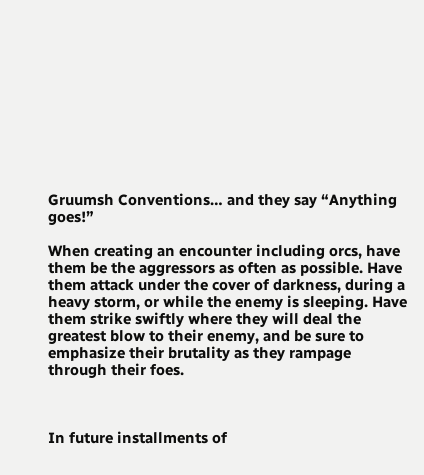Gruumsh Conventions… and they say “Anything goes!”

When creating an encounter including orcs, have them be the aggressors as often as possible. Have them attack under the cover of darkness, during a heavy storm, or while the enemy is sleeping. Have them strike swiftly where they will deal the greatest blow to their enemy, and be sure to emphasize their brutality as they rampage through their foes.



In future installments of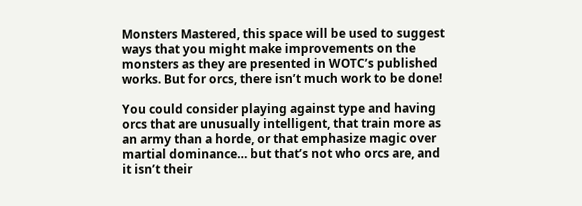Monsters Mastered, this space will be used to suggest ways that you might make improvements on the monsters as they are presented in WOTC’s published works. But for orcs, there isn’t much work to be done!

You could consider playing against type and having orcs that are unusually intelligent, that train more as an army than a horde, or that emphasize magic over martial dominance… but that’s not who orcs are, and it isn’t their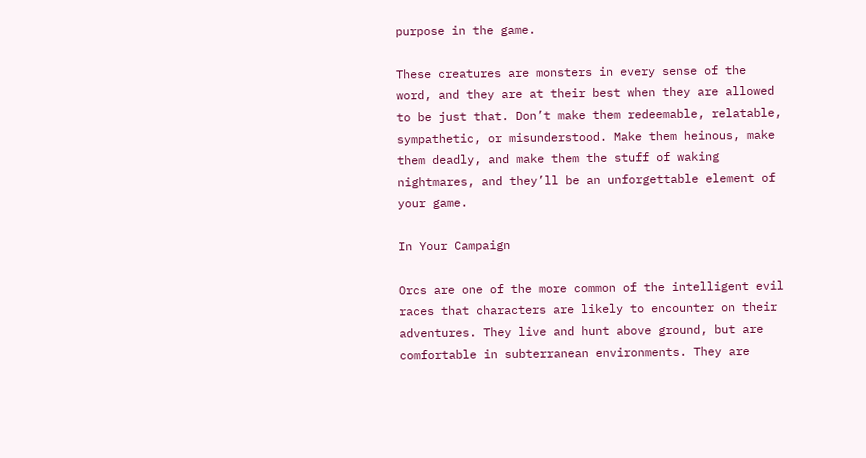purpose in the game.

These creatures are monsters in every sense of the word, and they are at their best when they are allowed to be just that. Don’t make them redeemable, relatable, sympathetic, or misunderstood. Make them heinous, make them deadly, and make them the stuff of waking nightmares, and they’ll be an unforgettable element of your game.

In Your Campaign

Orcs are one of the more common of the intelligent evil races that characters are likely to encounter on their adventures. They live and hunt above ground, but are comfortable in subterranean environments. They are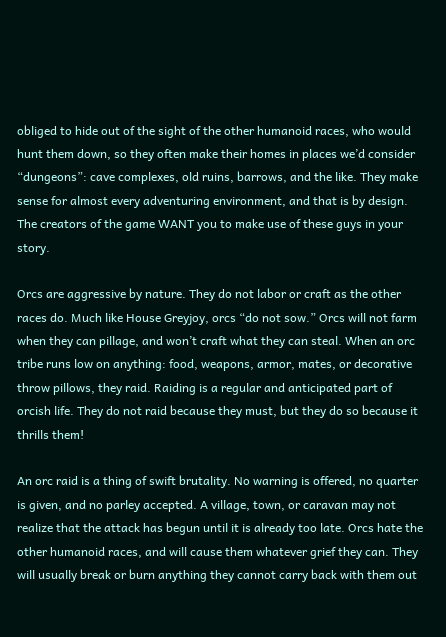obliged to hide out of the sight of the other humanoid races, who would hunt them down, so they often make their homes in places we’d consider “dungeons”: cave complexes, old ruins, barrows, and the like. They make sense for almost every adventuring environment, and that is by design. The creators of the game WANT you to make use of these guys in your story.

Orcs are aggressive by nature. They do not labor or craft as the other races do. Much like House Greyjoy, orcs “do not sow.” Orcs will not farm when they can pillage, and won’t craft what they can steal. When an orc tribe runs low on anything: food, weapons, armor, mates, or decorative throw pillows, they raid. Raiding is a regular and anticipated part of orcish life. They do not raid because they must, but they do so because it thrills them!

An orc raid is a thing of swift brutality. No warning is offered, no quarter is given, and no parley accepted. A village, town, or caravan may not realize that the attack has begun until it is already too late. Orcs hate the other humanoid races, and will cause them whatever grief they can. They will usually break or burn anything they cannot carry back with them out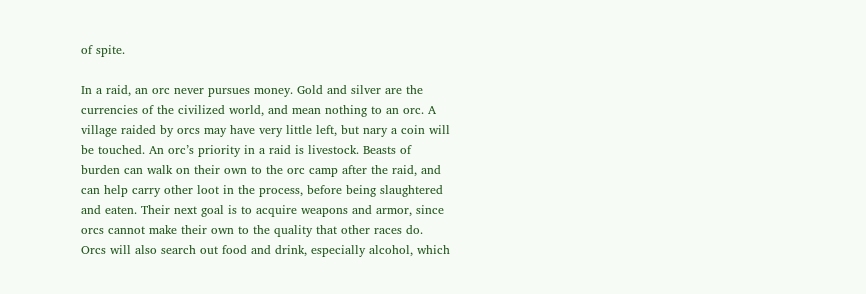of spite.

In a raid, an orc never pursues money. Gold and silver are the currencies of the civilized world, and mean nothing to an orc. A village raided by orcs may have very little left, but nary a coin will be touched. An orc’s priority in a raid is livestock. Beasts of burden can walk on their own to the orc camp after the raid, and can help carry other loot in the process, before being slaughtered and eaten. Their next goal is to acquire weapons and armor, since orcs cannot make their own to the quality that other races do. Orcs will also search out food and drink, especially alcohol, which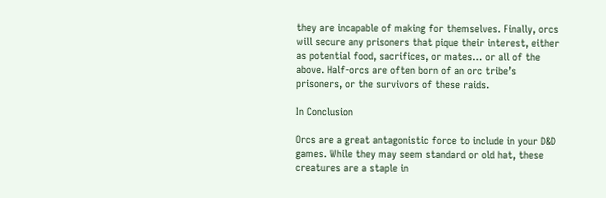they are incapable of making for themselves. Finally, orcs will secure any prisoners that pique their interest, either as potential food, sacrifices, or mates… or all of the above. Half-orcs are often born of an orc tribe’s prisoners, or the survivors of these raids.

In Conclusion

Orcs are a great antagonistic force to include in your D&D games. While they may seem standard or old hat, these creatures are a staple in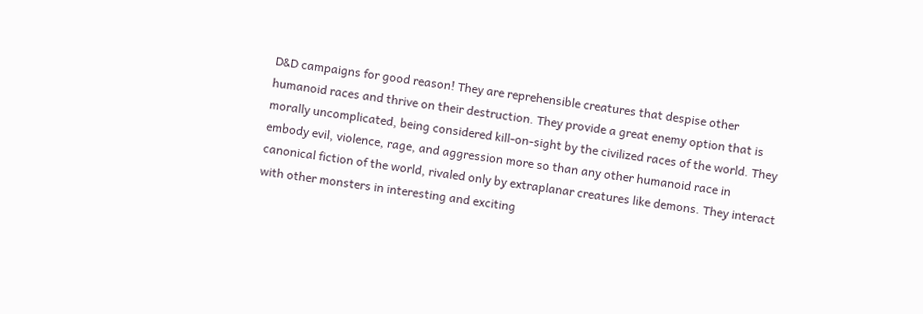D&D campaigns for good reason! They are reprehensible creatures that despise other humanoid races and thrive on their destruction. They provide a great enemy option that is morally uncomplicated, being considered kill-on-sight by the civilized races of the world. They embody evil, violence, rage, and aggression more so than any other humanoid race in canonical fiction of the world, rivaled only by extraplanar creatures like demons. They interact with other monsters in interesting and exciting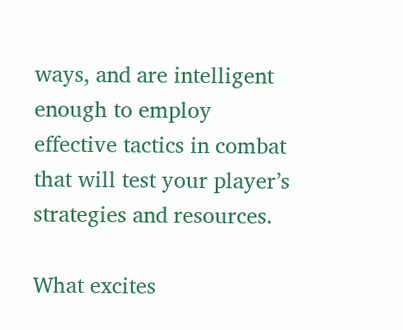ways, and are intelligent enough to employ effective tactics in combat that will test your player’s strategies and resources.

What excites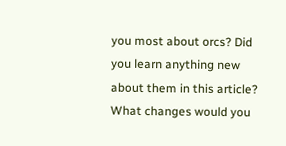you most about orcs? Did you learn anything new about them in this article? What changes would you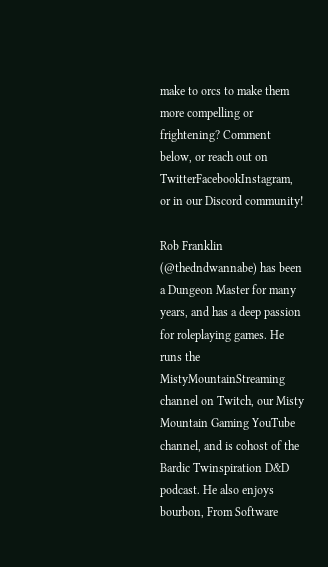make to orcs to make them more compelling or frightening? Comment below, or reach out on TwitterFacebookInstagram, or in our Discord community!

Rob Franklin (@thedndwannabe) has been a Dungeon Master for many years, and has a deep passion for roleplaying games. He runs the MistyMountainStreaming channel on Twitch, our Misty Mountain Gaming YouTube channel, and is cohost of the Bardic Twinspiration D&D podcast. He also enjoys bourbon, From Software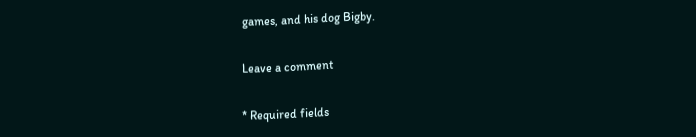games, and his dog Bigby.

Leave a comment

* Required fields